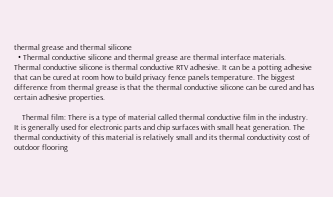thermal grease and thermal silicone
  • Thermal conductive silicone and thermal grease are thermal interface materials. Thermal conductive silicone is thermal conductive RTV adhesive. It can be a potting adhesive that can be cured at room how to build privacy fence panels temperature. The biggest difference from thermal grease is that the thermal conductive silicone can be cured and has certain adhesive properties.

    Thermal film: There is a type of material called thermal conductive film in the industry. It is generally used for electronic parts and chip surfaces with small heat generation. The thermal conductivity of this material is relatively small and its thermal conductivity cost of outdoor flooring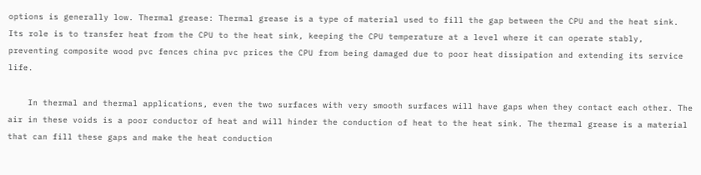options is generally low. Thermal grease: Thermal grease is a type of material used to fill the gap between the CPU and the heat sink. Its role is to transfer heat from the CPU to the heat sink, keeping the CPU temperature at a level where it can operate stably, preventing composite wood pvc fences china pvc prices the CPU from being damaged due to poor heat dissipation and extending its service life.

    In thermal and thermal applications, even the two surfaces with very smooth surfaces will have gaps when they contact each other. The air in these voids is a poor conductor of heat and will hinder the conduction of heat to the heat sink. The thermal grease is a material that can fill these gaps and make the heat conduction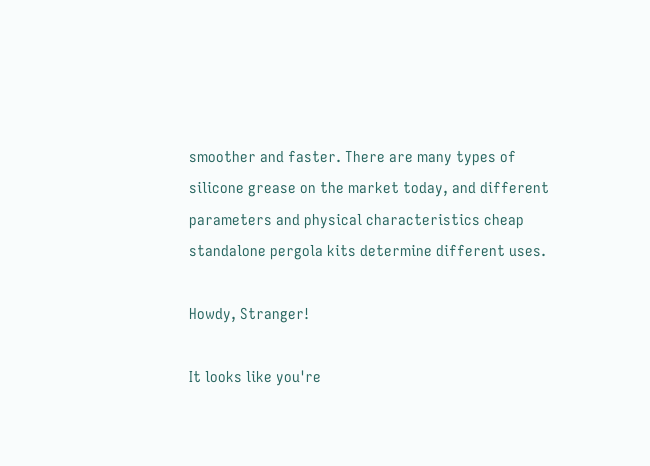smoother and faster. There are many types of silicone grease on the market today, and different parameters and physical characteristics cheap standalone pergola kits determine different uses.

Howdy, Stranger!

It looks like you're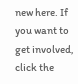new here. If you want to get involved, click the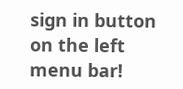sign in button on the left menu bar!